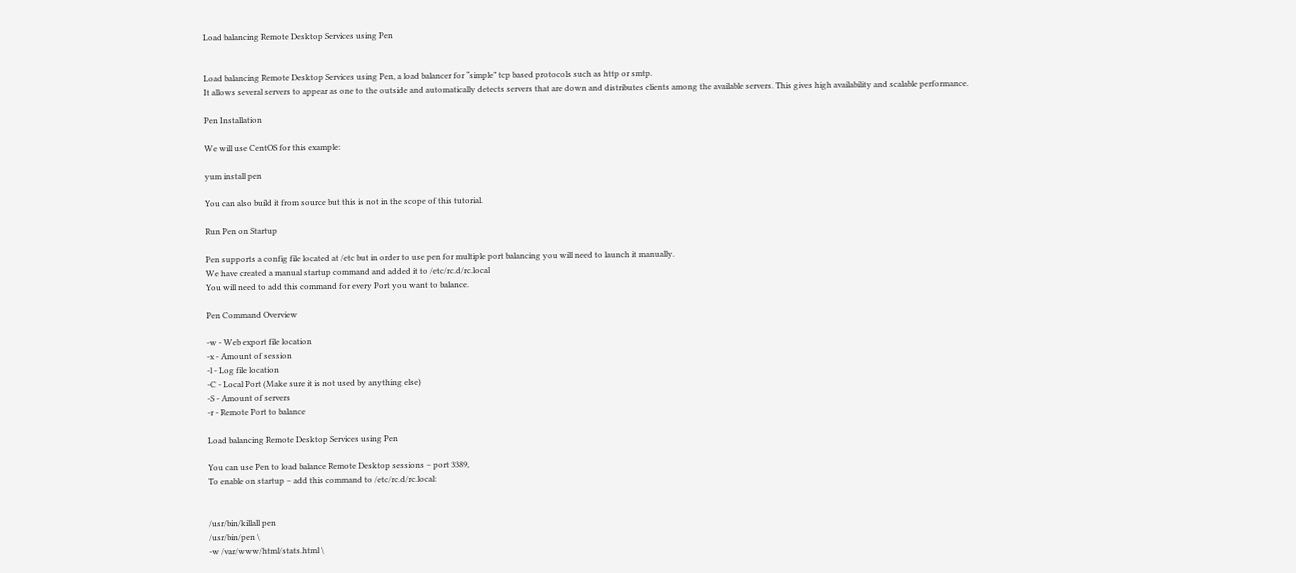Load balancing Remote Desktop Services using Pen


Load balancing Remote Desktop Services using Pen, a load balancer for “simple” tcp based protocols such as http or smtp.
It allows several servers to appear as one to the outside and automatically detects servers that are down and distributes clients among the available servers. This gives high availability and scalable performance.

Pen Installation

We will use CentOS for this example:

yum install pen

You can also build it from source but this is not in the scope of this tutorial.

Run Pen on Startup

Pen supports a config file located at /etc but in order to use pen for multiple port balancing you will need to launch it manually.
We have created a manual startup command and added it to /etc/rc.d/rc.local
You will need to add this command for every Port you want to balance.

Pen Command Overview

-w - Web export file location
-x - Amount of session
-l - Log file location
-C - Local Port (Make sure it is not used by anything else)
-S - Amount of servers
-r - Remote Port to balance

Load balancing Remote Desktop Services using Pen

You can use Pen to load balance Remote Desktop sessions – port 3389,
To enable on startup – add this command to /etc/rc.d/rc.local:


/usr/bin/killall pen
/usr/bin/pen \
-w /var/www/html/stats.html \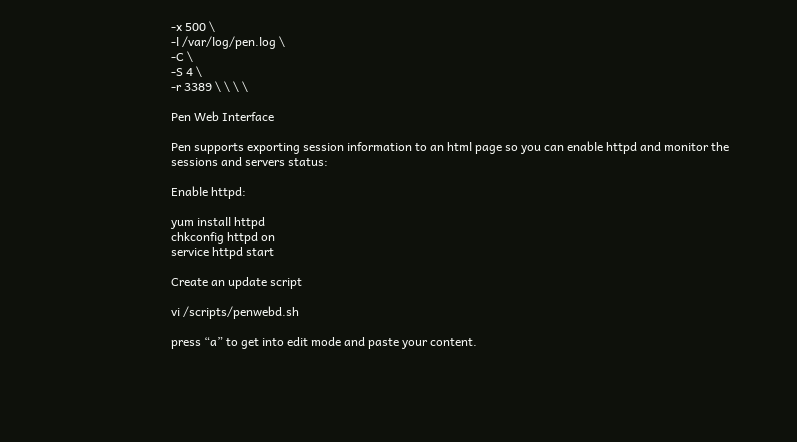-x 500 \
-l /var/log/pen.log \
-C \
-S 4 \
-r 3389 \ \ \ \

Pen Web Interface

Pen supports exporting session information to an html page so you can enable httpd and monitor the sessions and servers status:

Enable httpd:

yum install httpd
chkconfig httpd on
service httpd start

Create an update script

vi /scripts/penwebd.sh

press “a” to get into edit mode and paste your content.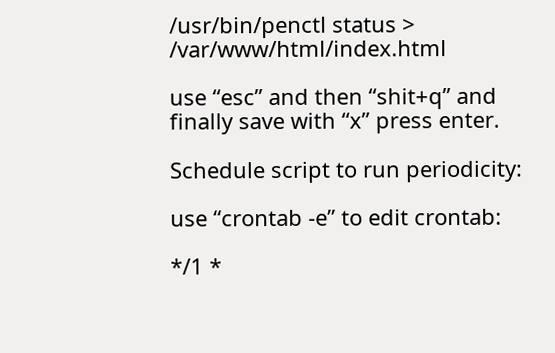/usr/bin/penctl status > /var/www/html/index.html

use “esc” and then “shit+q” and finally save with “x” press enter.

Schedule script to run periodicity:

use “crontab -e” to edit crontab:

*/1 *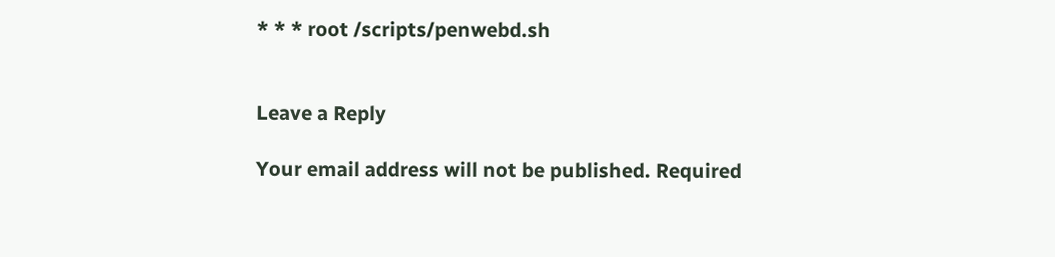* * * root /scripts/penwebd.sh


Leave a Reply

Your email address will not be published. Required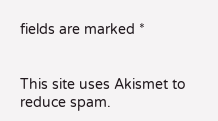fields are marked *


This site uses Akismet to reduce spam.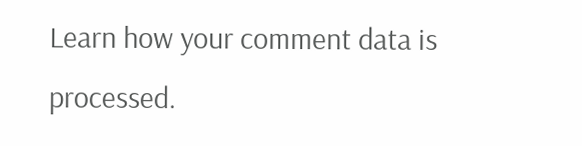Learn how your comment data is processed.